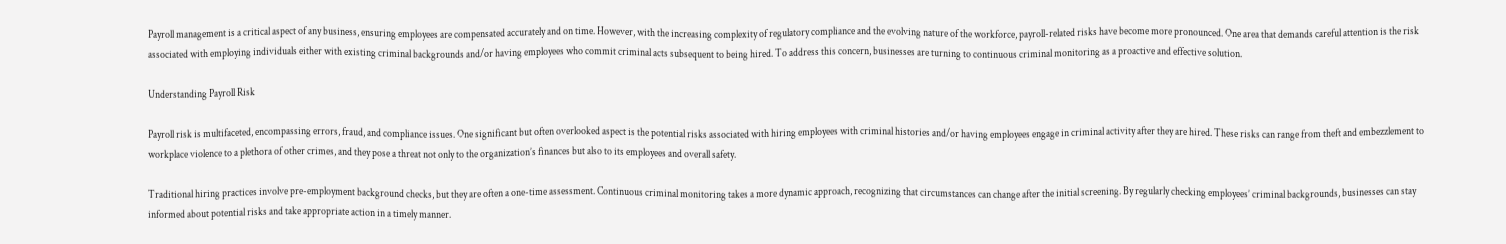Payroll management is a critical aspect of any business, ensuring employees are compensated accurately and on time. However, with the increasing complexity of regulatory compliance and the evolving nature of the workforce, payroll-related risks have become more pronounced. One area that demands careful attention is the risk associated with employing individuals either with existing criminal backgrounds and/or having employees who commit criminal acts subsequent to being hired. To address this concern, businesses are turning to continuous criminal monitoring as a proactive and effective solution.

Understanding Payroll Risk

Payroll risk is multifaceted, encompassing errors, fraud, and compliance issues. One significant but often overlooked aspect is the potential risks associated with hiring employees with criminal histories and/or having employees engage in criminal activity after they are hired. These risks can range from theft and embezzlement to workplace violence to a plethora of other crimes, and they pose a threat not only to the organization’s finances but also to its employees and overall safety.

Traditional hiring practices involve pre-employment background checks, but they are often a one-time assessment. Continuous criminal monitoring takes a more dynamic approach, recognizing that circumstances can change after the initial screening. By regularly checking employees’ criminal backgrounds, businesses can stay informed about potential risks and take appropriate action in a timely manner.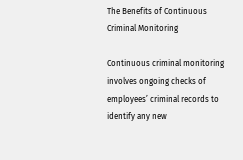The Benefits of Continuous Criminal Monitoring

Continuous criminal monitoring involves ongoing checks of employees’ criminal records to identify any new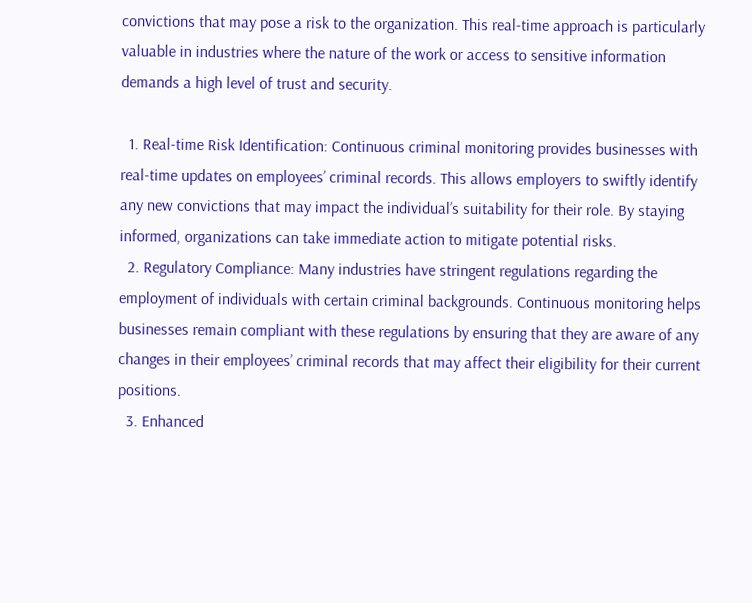convictions that may pose a risk to the organization. This real-time approach is particularly valuable in industries where the nature of the work or access to sensitive information demands a high level of trust and security.

  1. Real-time Risk Identification: Continuous criminal monitoring provides businesses with real-time updates on employees’ criminal records. This allows employers to swiftly identify any new convictions that may impact the individual’s suitability for their role. By staying informed, organizations can take immediate action to mitigate potential risks.
  2. Regulatory Compliance: Many industries have stringent regulations regarding the employment of individuals with certain criminal backgrounds. Continuous monitoring helps businesses remain compliant with these regulations by ensuring that they are aware of any changes in their employees’ criminal records that may affect their eligibility for their current positions.
  3. Enhanced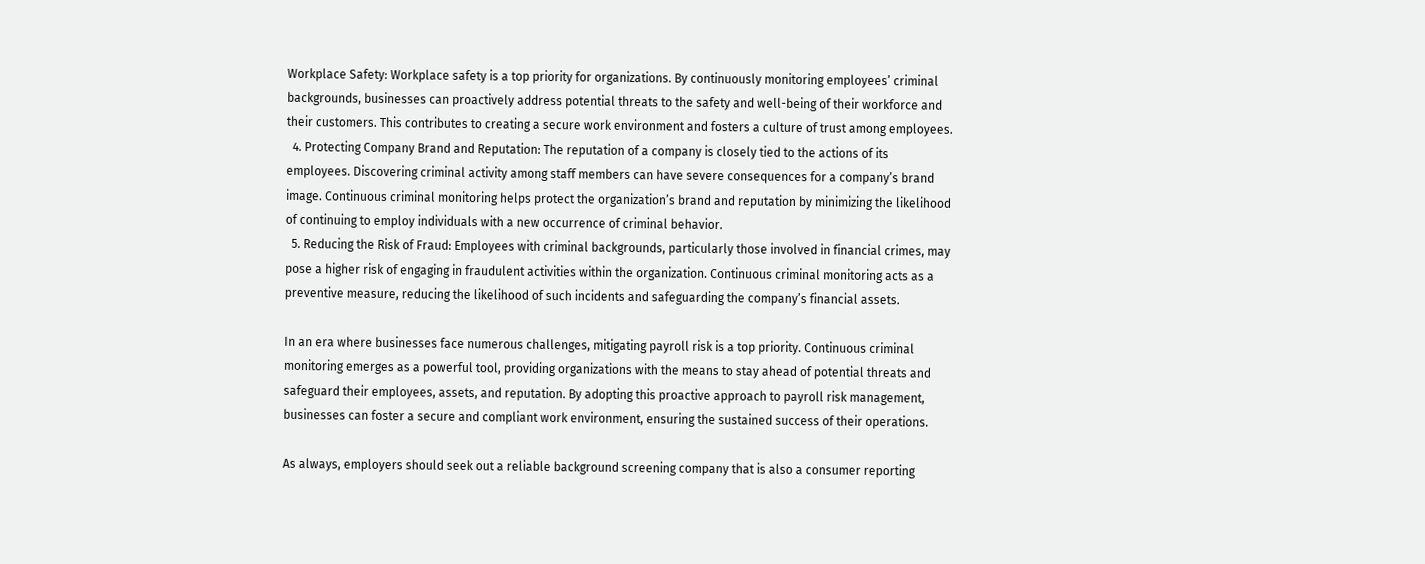Workplace Safety: Workplace safety is a top priority for organizations. By continuously monitoring employees’ criminal backgrounds, businesses can proactively address potential threats to the safety and well-being of their workforce and their customers. This contributes to creating a secure work environment and fosters a culture of trust among employees.
  4. Protecting Company Brand and Reputation: The reputation of a company is closely tied to the actions of its employees. Discovering criminal activity among staff members can have severe consequences for a company’s brand image. Continuous criminal monitoring helps protect the organization’s brand and reputation by minimizing the likelihood of continuing to employ individuals with a new occurrence of criminal behavior.
  5. Reducing the Risk of Fraud: Employees with criminal backgrounds, particularly those involved in financial crimes, may pose a higher risk of engaging in fraudulent activities within the organization. Continuous criminal monitoring acts as a preventive measure, reducing the likelihood of such incidents and safeguarding the company’s financial assets.

In an era where businesses face numerous challenges, mitigating payroll risk is a top priority. Continuous criminal monitoring emerges as a powerful tool, providing organizations with the means to stay ahead of potential threats and safeguard their employees, assets, and reputation. By adopting this proactive approach to payroll risk management, businesses can foster a secure and compliant work environment, ensuring the sustained success of their operations.

As always, employers should seek out a reliable background screening company that is also a consumer reporting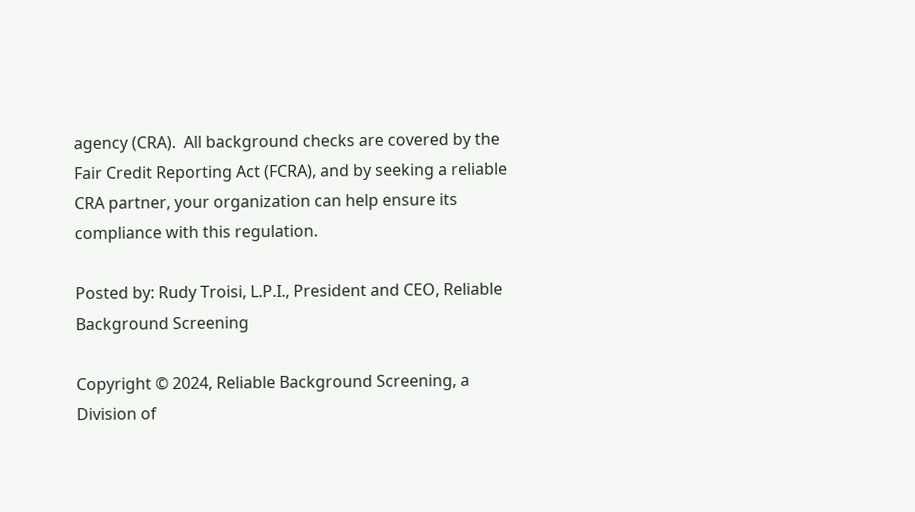agency (CRA).  All background checks are covered by the Fair Credit Reporting Act (FCRA), and by seeking a reliable CRA partner, your organization can help ensure its compliance with this regulation.

Posted by: Rudy Troisi, L.P.I., President and CEO, Reliable Background Screening

Copyright © 2024, Reliable Background Screening, a Division of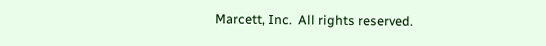Marcett, Inc.  All rights reserved.